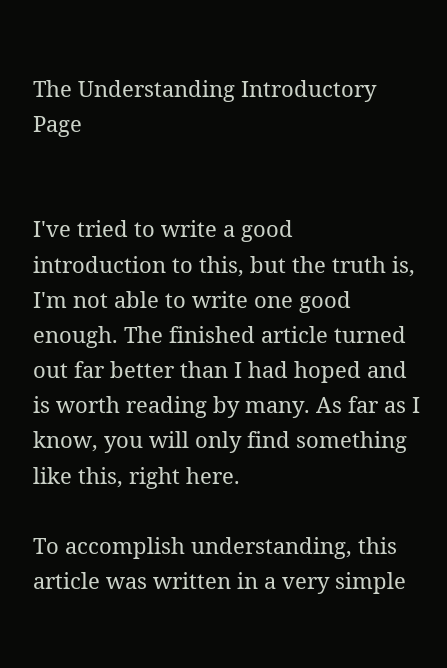The Understanding Introductory Page


I've tried to write a good introduction to this, but the truth is, I'm not able to write one good enough. The finished article turned out far better than I had hoped and is worth reading by many. As far as I know, you will only find something like this, right here.

To accomplish understanding, this article was written in a very simple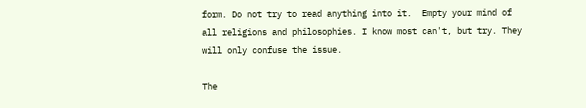form. Do not try to read anything into it.  Empty your mind of all religions and philosophies. I know most can't, but try. They will only confuse the issue.

The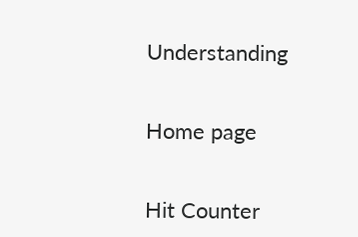Understanding


Home page


Hit Counter